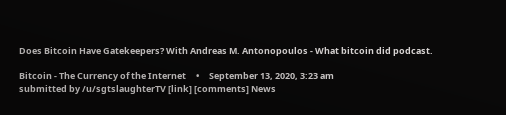Does Bitcoin Have Gatekeepers? With Andreas M. Antonopoulos - What bitcoin did podcast.

Bitcoin - The Currency of the Internet     •     September 13, 2020, 3:23 am
submitted by /u/sgtslaughterTV [link] [comments] News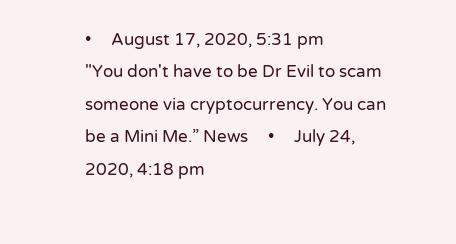•     August 17, 2020, 5:31 pm
"You don't have to be Dr Evil to scam someone via cryptocurrency. You can be a Mini Me.” News     •     July 24, 2020, 4:18 pm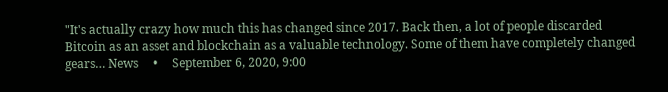"It's actually crazy how much this has changed since 2017. Back then, a lot of people discarded Bitcoin as an asset and blockchain as a valuable technology. Some of them have completely changed gears… News     •     September 6, 2020, 9:00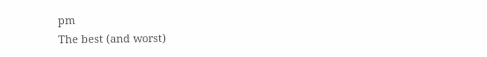pm
The best (and worst)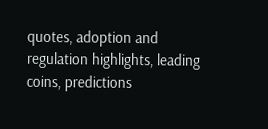quotes, adoption and regulation highlights, leading coins, predictions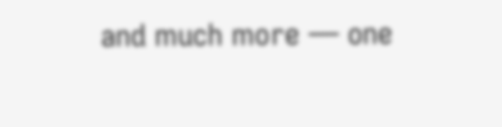and much more — one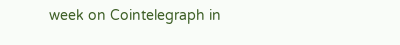week on Cointelegraph in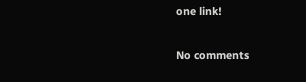one link!

No comments